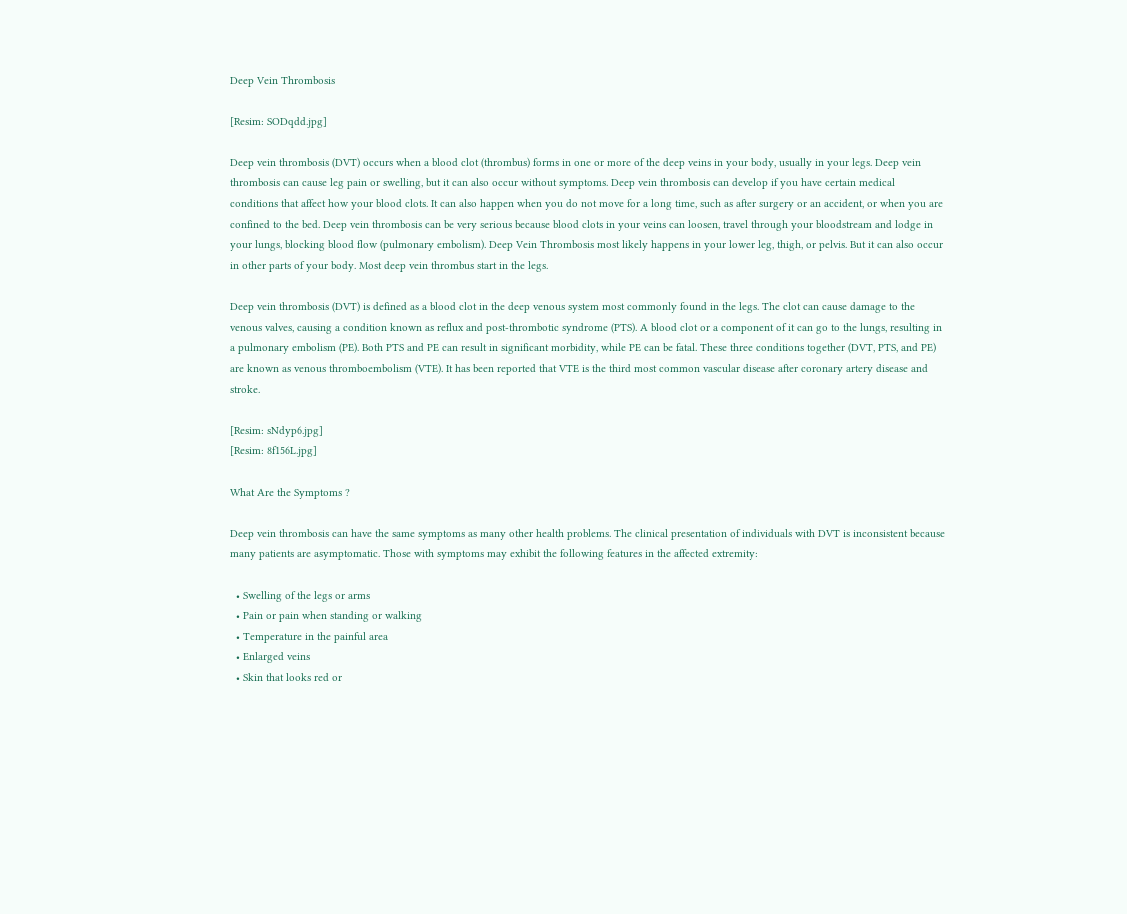Deep Vein Thrombosis

[Resim: SODqdd.jpg]

Deep vein thrombosis (DVT) occurs when a blood clot (thrombus) forms in one or more of the deep veins in your body, usually in your legs. Deep vein thrombosis can cause leg pain or swelling, but it can also occur without symptoms. Deep vein thrombosis can develop if you have certain medical conditions that affect how your blood clots. It can also happen when you do not move for a long time, such as after surgery or an accident, or when you are confined to the bed. Deep vein thrombosis can be very serious because blood clots in your veins can loosen, travel through your bloodstream and lodge in your lungs, blocking blood flow (pulmonary embolism). Deep Vein Thrombosis most likely happens in your lower leg, thigh, or pelvis. But it can also occur in other parts of your body. Most deep vein thrombus start in the legs.

Deep vein thrombosis (DVT) is defined as a blood clot in the deep venous system most commonly found in the legs. The clot can cause damage to the venous valves, causing a condition known as reflux and post-thrombotic syndrome (PTS). A blood clot or a component of it can go to the lungs, resulting in a pulmonary embolism (PE). Both PTS and PE can result in significant morbidity, while PE can be fatal. These three conditions together (DVT, PTS, and PE) are known as venous thromboembolism (VTE). It has been reported that VTE is the third most common vascular disease after coronary artery disease and stroke.

[Resim: sNdyp6.jpg]
[Resim: 8f156L.jpg]

What Are the Symptoms ?

Deep vein thrombosis can have the same symptoms as many other health problems. The clinical presentation of individuals with DVT is inconsistent because many patients are asymptomatic. Those with symptoms may exhibit the following features in the affected extremity:

  • Swelling of the legs or arms
  • Pain or pain when standing or walking
  • Temperature in the painful area
  • Enlarged veins
  • Skin that looks red or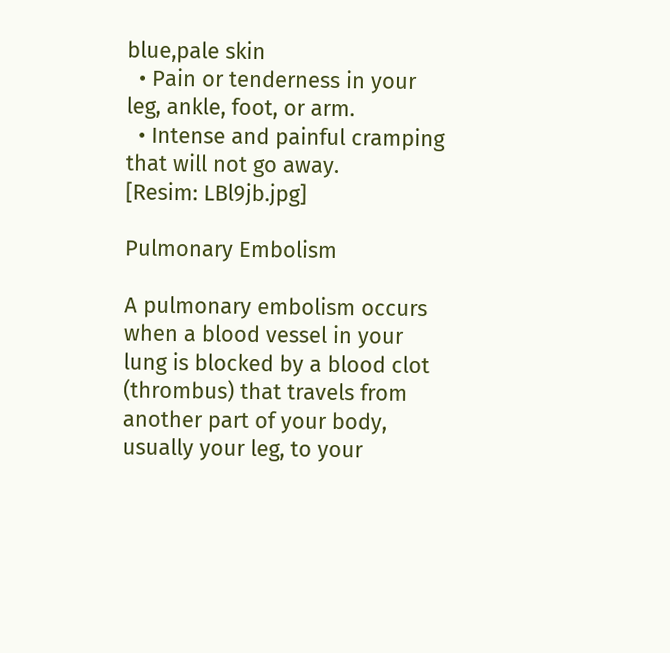blue,pale skin
  • Pain or tenderness in your leg, ankle, foot, or arm.
  • Intense and painful cramping that will not go away.
[Resim: LBl9jb.jpg]

Pulmonary Embolism

A pulmonary embolism occurs when a blood vessel in your lung is blocked by a blood clot (thrombus) that travels from another part of your body, usually your leg, to your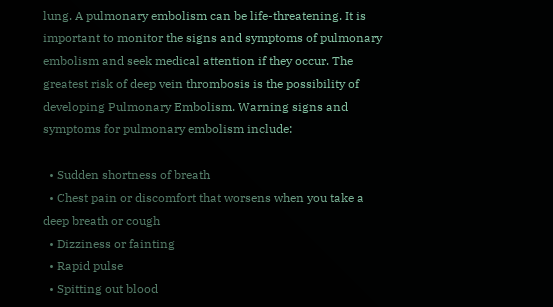lung. A pulmonary embolism can be life-threatening. It is important to monitor the signs and symptoms of pulmonary embolism and seek medical attention if they occur. The greatest risk of deep vein thrombosis is the possibility of developing Pulmonary Embolism. Warning signs and symptoms for pulmonary embolism include:

  • Sudden shortness of breath
  • Chest pain or discomfort that worsens when you take a deep breath or cough
  • Dizziness or fainting
  • Rapid pulse
  • Spitting out blood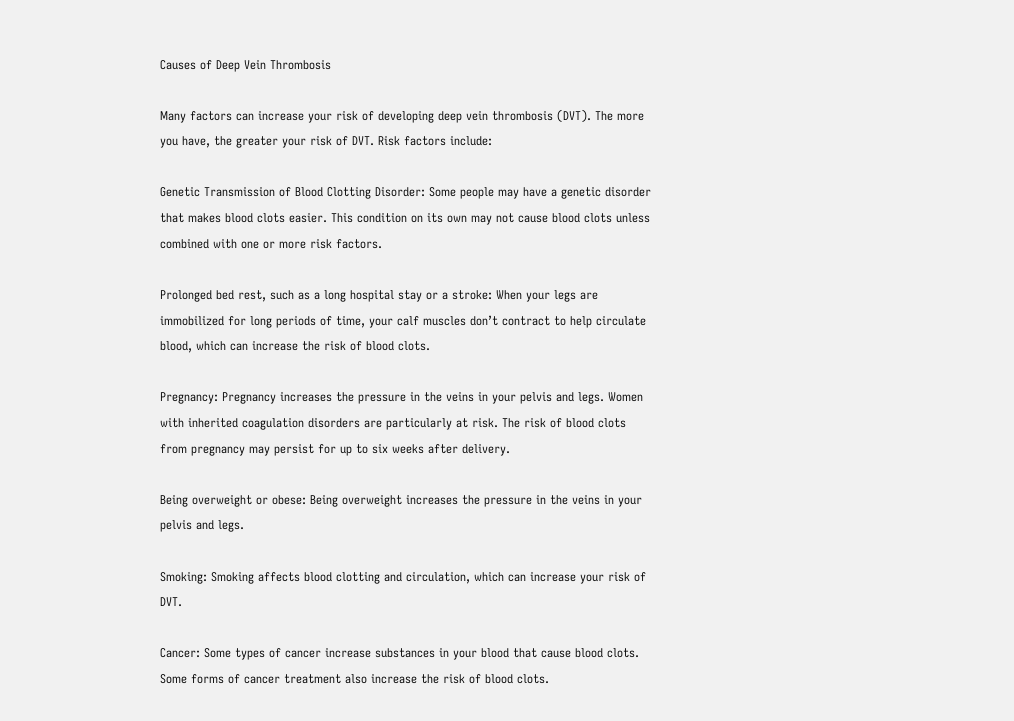Causes of Deep Vein Thrombosis

Many factors can increase your risk of developing deep vein thrombosis (DVT). The more you have, the greater your risk of DVT. Risk factors include:

Genetic Transmission of Blood Clotting Disorder: Some people may have a genetic disorder that makes blood clots easier. This condition on its own may not cause blood clots unless combined with one or more risk factors.

Prolonged bed rest, such as a long hospital stay or a stroke: When your legs are immobilized for long periods of time, your calf muscles don’t contract to help circulate blood, which can increase the risk of blood clots.

Pregnancy: Pregnancy increases the pressure in the veins in your pelvis and legs. Women with inherited coagulation disorders are particularly at risk. The risk of blood clots from pregnancy may persist for up to six weeks after delivery.

Being overweight or obese: Being overweight increases the pressure in the veins in your pelvis and legs.

Smoking: Smoking affects blood clotting and circulation, which can increase your risk of DVT.

Cancer: Some types of cancer increase substances in your blood that cause blood clots. Some forms of cancer treatment also increase the risk of blood clots.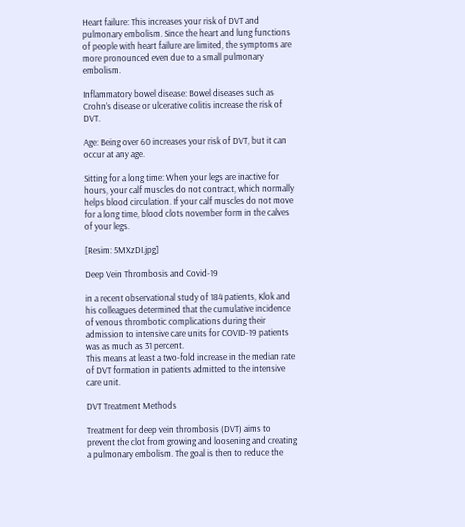Heart failure: This increases your risk of DVT and pulmonary embolism. Since the heart and lung functions of people with heart failure are limited, the symptoms are more pronounced even due to a small pulmonary embolism.

Inflammatory bowel disease: Bowel diseases such as Crohn’s disease or ulcerative colitis increase the risk of DVT.

Age: Being over 60 increases your risk of DVT, but it can occur at any age.

Sitting for a long time: When your legs are inactive for hours, your calf muscles do not contract, which normally helps blood circulation. If your calf muscles do not move for a long time, blood clots november form in the calves of your legs.

[Resim: 5MXzDI.jpg]

Deep Vein Thrombosis and Covid-19

in a recent observational study of 184 patients, Klok and his colleagues determined that the cumulative incidence of venous thrombotic complications during their admission to intensive care units for COVID-19 patients was as much as 31 percent.
This means at least a two-fold increase in the median rate of DVT formation in patients admitted to the intensive care unit.

DVT Treatment Methods

Treatment for deep vein thrombosis (DVT) aims to prevent the clot from growing and loosening and creating a pulmonary embolism. The goal is then to reduce the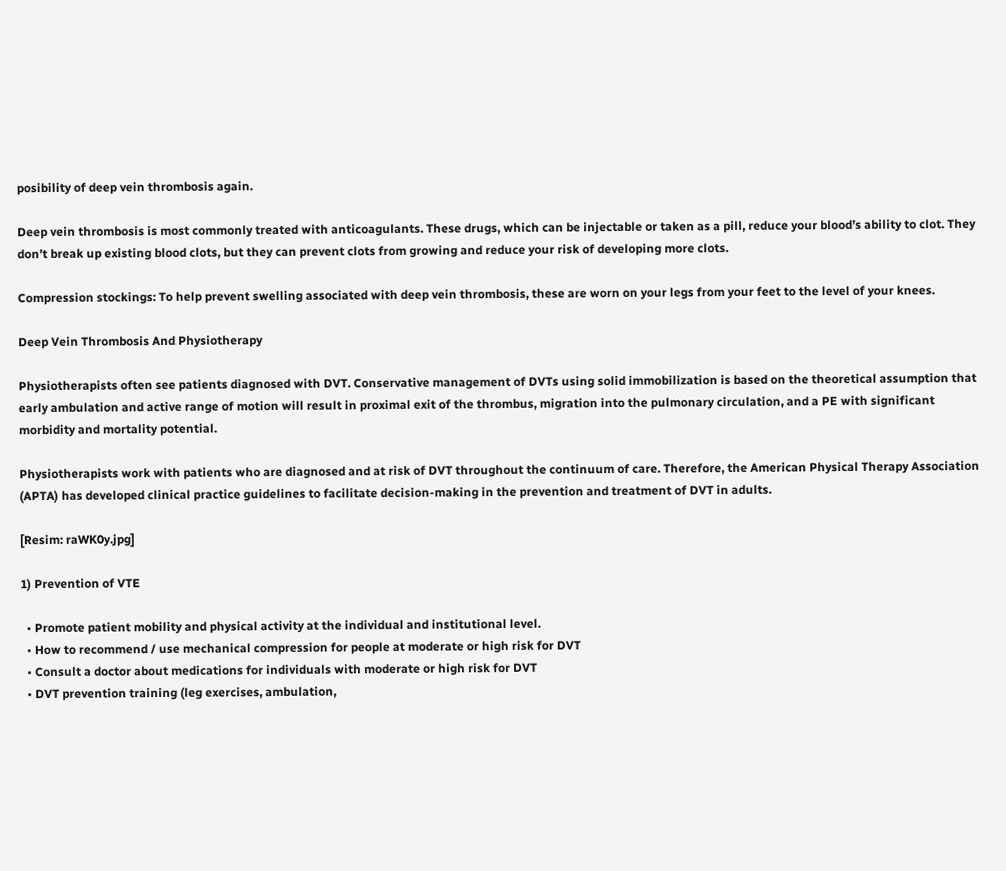posibility of deep vein thrombosis again.

Deep vein thrombosis is most commonly treated with anticoagulants. These drugs, which can be injectable or taken as a pill, reduce your blood’s ability to clot. They don’t break up existing blood clots, but they can prevent clots from growing and reduce your risk of developing more clots.

Compression stockings: To help prevent swelling associated with deep vein thrombosis, these are worn on your legs from your feet to the level of your knees.

Deep Vein Thrombosis And Physiotherapy

Physiotherapists often see patients diagnosed with DVT. Conservative management of DVTs using solid immobilization is based on the theoretical assumption that early ambulation and active range of motion will result in proximal exit of the thrombus, migration into the pulmonary circulation, and a PE with significant morbidity and mortality potential.

Physiotherapists work with patients who are diagnosed and at risk of DVT throughout the continuum of care. Therefore, the American Physical Therapy Association (APTA) has developed clinical practice guidelines to facilitate decision-making in the prevention and treatment of DVT in adults.

[Resim: raWK0y.jpg]

1) Prevention of VTE

  • Promote patient mobility and physical activity at the individual and institutional level.
  • How to recommend / use mechanical compression for people at moderate or high risk for DVT
  • Consult a doctor about medications for individuals with moderate or high risk for DVT
  • DVT prevention training (leg exercises, ambulation,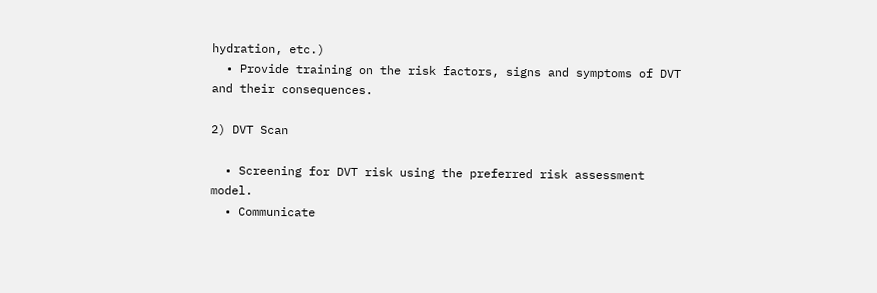hydration, etc.)
  • Provide training on the risk factors, signs and symptoms of DVT and their consequences.

2) DVT Scan

  • Screening for DVT risk using the preferred risk assessment model.
  • Communicate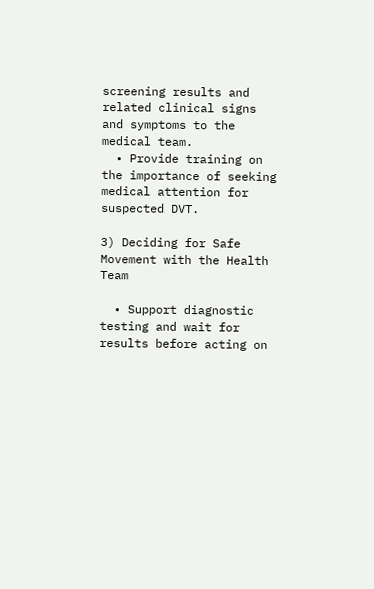screening results and related clinical signs and symptoms to the medical team.
  • Provide training on the importance of seeking medical attention for suspected DVT.

3) Deciding for Safe Movement with the Health Team

  • Support diagnostic testing and wait for results before acting on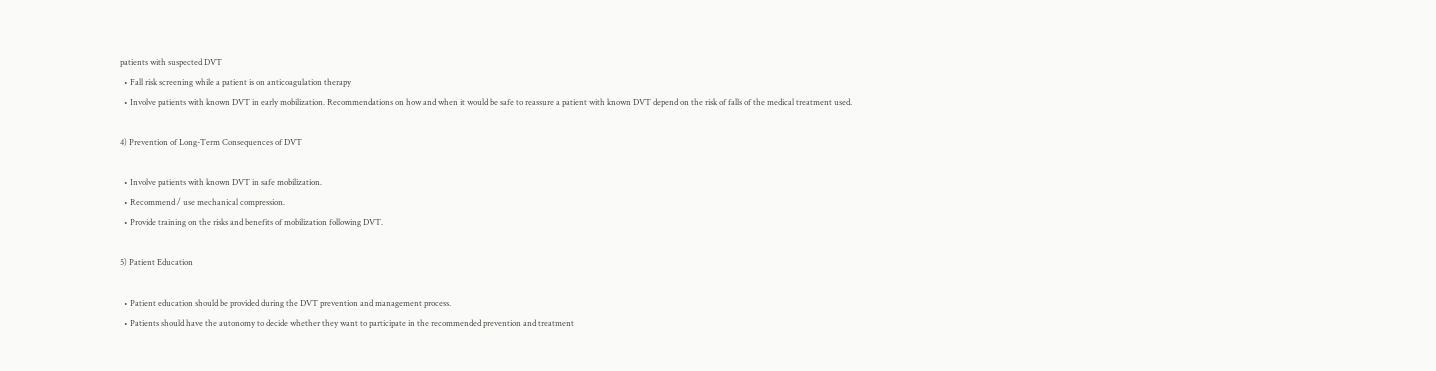patients with suspected DVT
  • Fall risk screening while a patient is on anticoagulation therapy
  • Involve patients with known DVT in early mobilization. Recommendations on how and when it would be safe to reassure a patient with known DVT depend on the risk of falls of the medical treatment used.

4) Prevention of Long-Term Consequences of DVT

  • Involve patients with known DVT in safe mobilization.
  • Recommend / use mechanical compression.
  • Provide training on the risks and benefits of mobilization following DVT.

5) Patient Education

  • Patient education should be provided during the DVT prevention and management process.
  • Patients should have the autonomy to decide whether they want to participate in the recommended prevention and treatment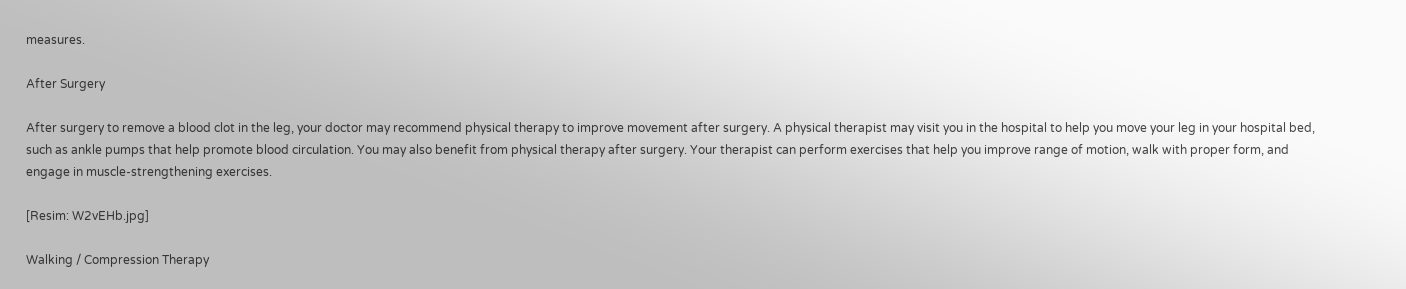measures.

After Surgery

After surgery to remove a blood clot in the leg, your doctor may recommend physical therapy to improve movement after surgery. A physical therapist may visit you in the hospital to help you move your leg in your hospital bed, such as ankle pumps that help promote blood circulation. You may also benefit from physical therapy after surgery. Your therapist can perform exercises that help you improve range of motion, walk with proper form, and engage in muscle-strengthening exercises.

[Resim: W2vEHb.jpg]

Walking / Compression Therapy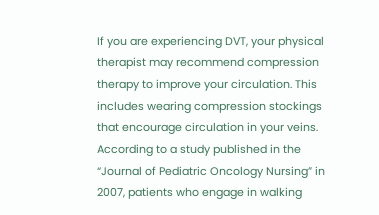If you are experiencing DVT, your physical therapist may recommend compression therapy to improve your circulation. This includes wearing compression stockings that encourage circulation in your veins. According to a study published in the “Journal of Pediatric Oncology Nursing” in 2007, patients who engage in walking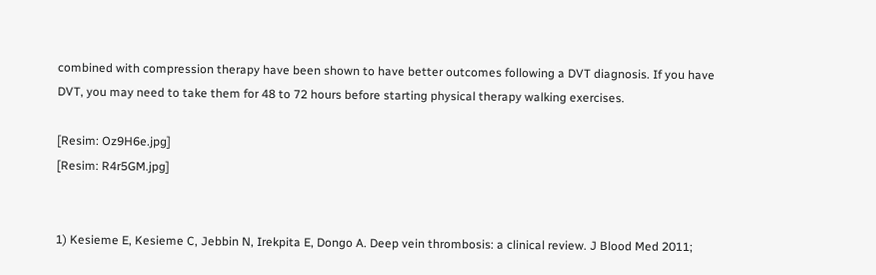combined with compression therapy have been shown to have better outcomes following a DVT diagnosis. If you have DVT, you may need to take them for 48 to 72 hours before starting physical therapy walking exercises.

[Resim: Oz9H6e.jpg]
[Resim: R4r5GM.jpg]


1) Kesieme E, Kesieme C, Jebbin N, Irekpita E, Dongo A. Deep vein thrombosis: a clinical review. J Blood Med 2011;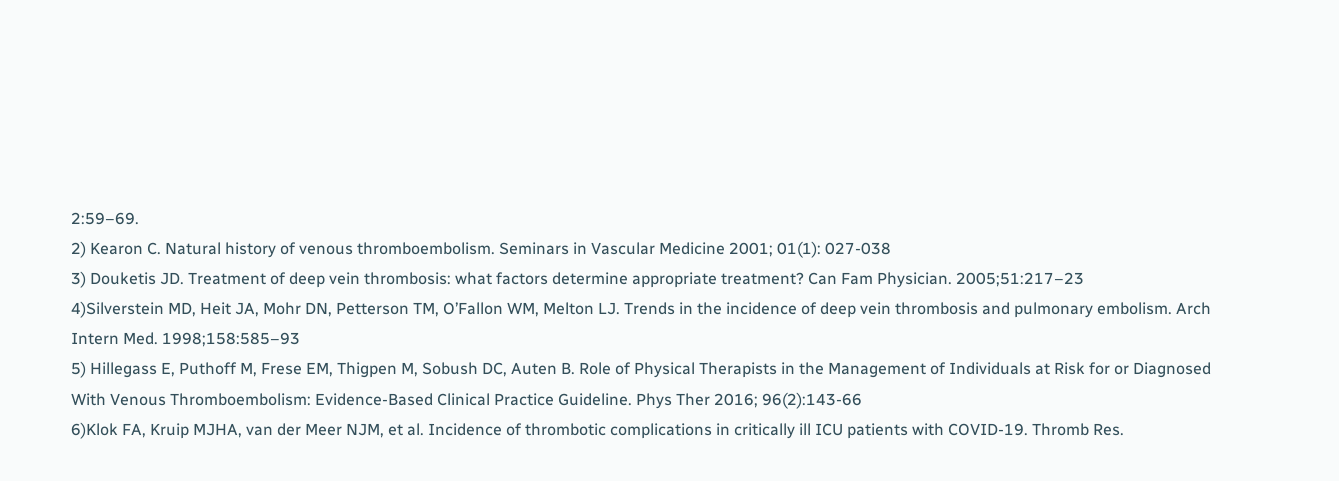2:59–69.
2) Kearon C. Natural history of venous thromboembolism. Seminars in Vascular Medicine 2001; 01(1): 027-038
3) Douketis JD. Treatment of deep vein thrombosis: what factors determine appropriate treatment? Can Fam Physician. 2005;51:217–23
4)Silverstein MD, Heit JA, Mohr DN, Petterson TM, O’Fallon WM, Melton LJ. Trends in the incidence of deep vein thrombosis and pulmonary embolism. Arch Intern Med. 1998;158:585–93
5) Hillegass E, Puthoff M, Frese EM, Thigpen M, Sobush DC, Auten B. Role of Physical Therapists in the Management of Individuals at Risk for or Diagnosed With Venous Thromboembolism: Evidence-Based Clinical Practice Guideline. Phys Ther 2016; 96(2):143-66
6)Klok FA, Kruip MJHA, van der Meer NJM, et al. Incidence of thrombotic complications in critically ill ICU patients with COVID-19. Thromb Res.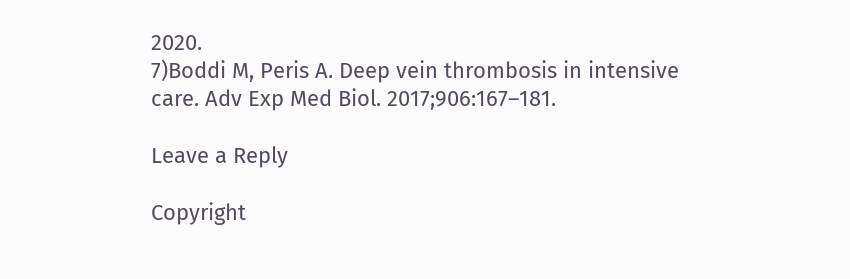2020.
7)Boddi M, Peris A. Deep vein thrombosis in intensive care. Adv Exp Med Biol. 2017;906:167–181.

Leave a Reply

Copyright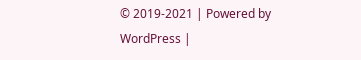© 2019-2021 | Powered by WordPress |